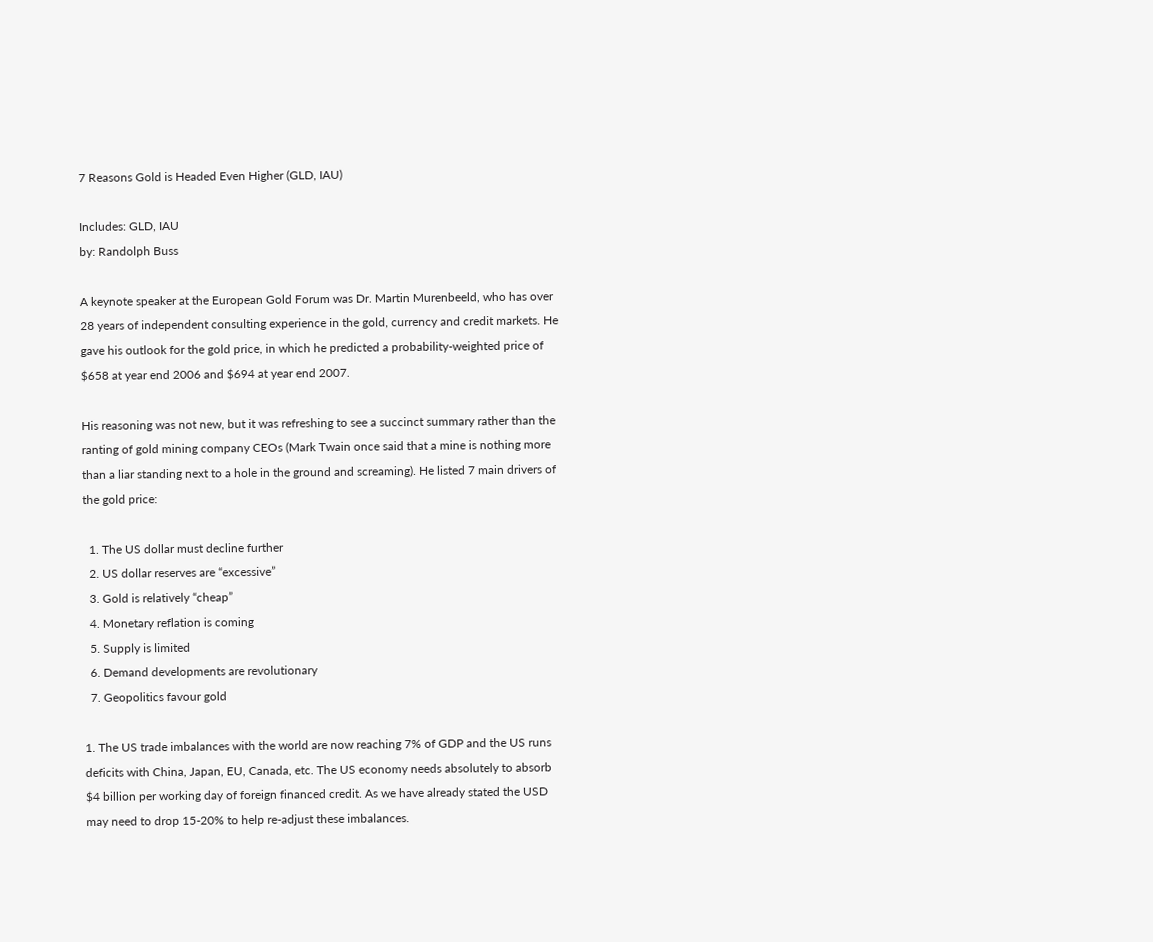7 Reasons Gold is Headed Even Higher (GLD, IAU)

Includes: GLD, IAU
by: Randolph Buss

A keynote speaker at the European Gold Forum was Dr. Martin Murenbeeld, who has over 28 years of independent consulting experience in the gold, currency and credit markets. He gave his outlook for the gold price, in which he predicted a probability-weighted price of $658 at year end 2006 and $694 at year end 2007.

His reasoning was not new, but it was refreshing to see a succinct summary rather than the ranting of gold mining company CEOs (Mark Twain once said that a mine is nothing more than a liar standing next to a hole in the ground and screaming). He listed 7 main drivers of the gold price:

  1. The US dollar must decline further
  2. US dollar reserves are “excessive”
  3. Gold is relatively “cheap”
  4. Monetary reflation is coming
  5. Supply is limited
  6. Demand developments are revolutionary
  7. Geopolitics favour gold

1. The US trade imbalances with the world are now reaching 7% of GDP and the US runs deficits with China, Japan, EU, Canada, etc. The US economy needs absolutely to absorb $4 billion per working day of foreign financed credit. As we have already stated the USD may need to drop 15-20% to help re-adjust these imbalances.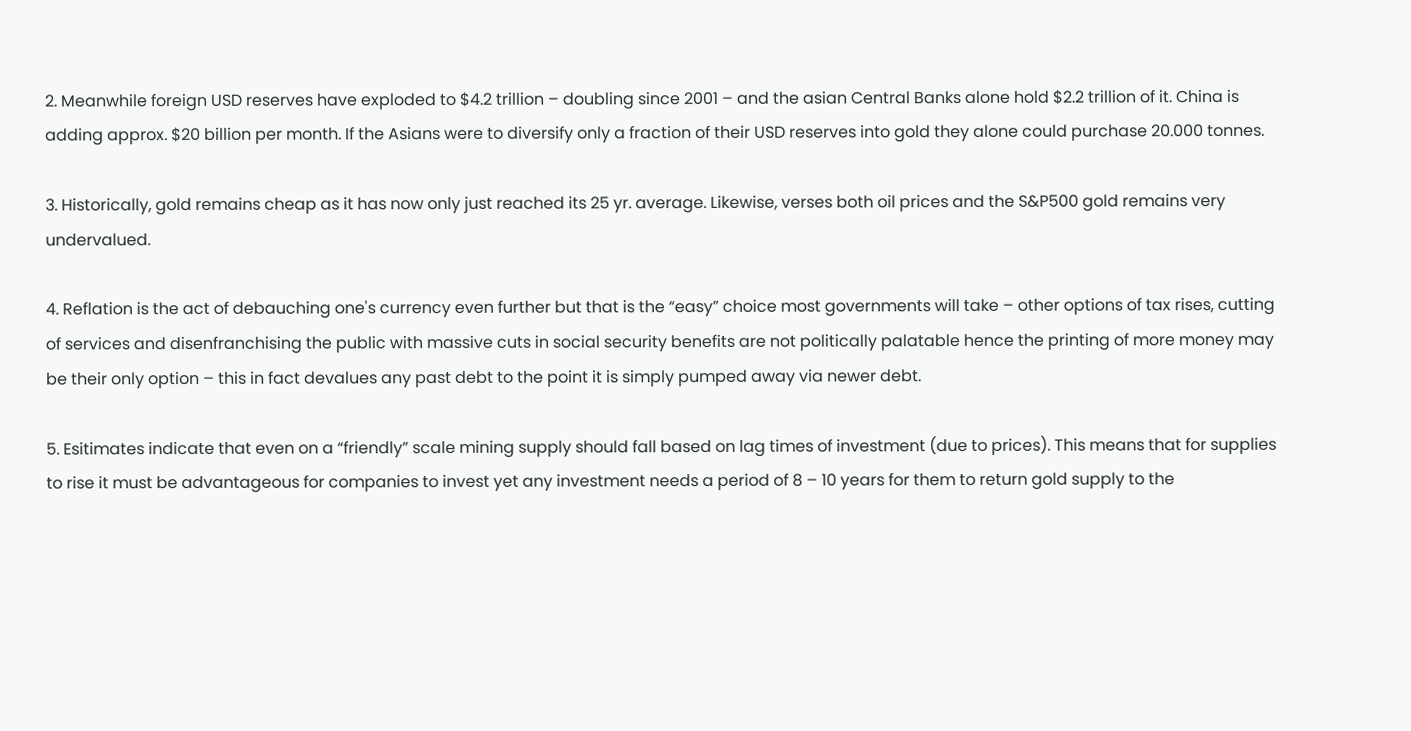2. Meanwhile foreign USD reserves have exploded to $4.2 trillion – doubling since 2001 – and the asian Central Banks alone hold $2.2 trillion of it. China is adding approx. $20 billion per month. If the Asians were to diversify only a fraction of their USD reserves into gold they alone could purchase 20.000 tonnes.

3. Historically, gold remains cheap as it has now only just reached its 25 yr. average. Likewise, verses both oil prices and the S&P500 gold remains very undervalued.

4. Reflation is the act of debauching one's currency even further but that is the “easy” choice most governments will take – other options of tax rises, cutting of services and disenfranchising the public with massive cuts in social security benefits are not politically palatable hence the printing of more money may be their only option – this in fact devalues any past debt to the point it is simply pumped away via newer debt.

5. Esitimates indicate that even on a “friendly” scale mining supply should fall based on lag times of investment (due to prices). This means that for supplies to rise it must be advantageous for companies to invest yet any investment needs a period of 8 – 10 years for them to return gold supply to the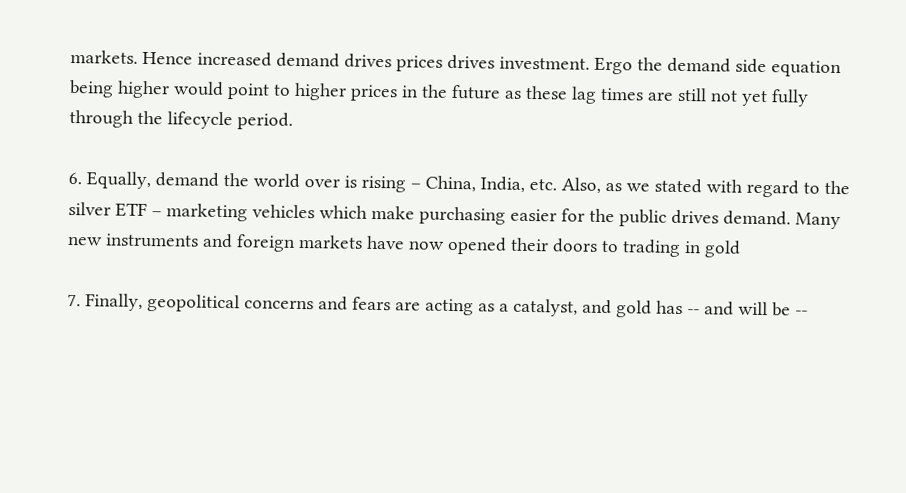markets. Hence increased demand drives prices drives investment. Ergo the demand side equation being higher would point to higher prices in the future as these lag times are still not yet fully through the lifecycle period.

6. Equally, demand the world over is rising – China, India, etc. Also, as we stated with regard to the silver ETF – marketing vehicles which make purchasing easier for the public drives demand. Many new instruments and foreign markets have now opened their doors to trading in gold

7. Finally, geopolitical concerns and fears are acting as a catalyst, and gold has -- and will be --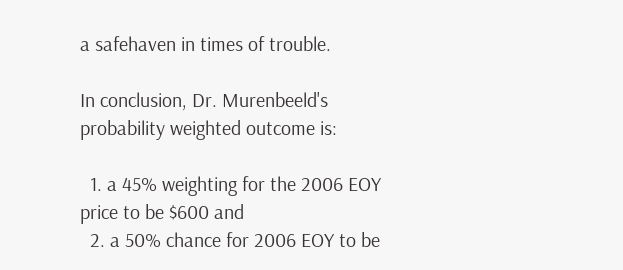a safehaven in times of trouble.

In conclusion, Dr. Murenbeeld's probability weighted outcome is:

  1. a 45% weighting for the 2006 EOY price to be $600 and
  2. a 50% chance for 2006 EOY to be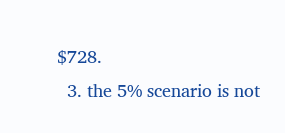$728.
  3. the 5% scenario is not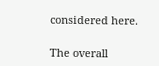considered here.

The overall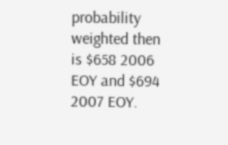probability weighted then is $658 2006 EOY and $694 2007 EOY.